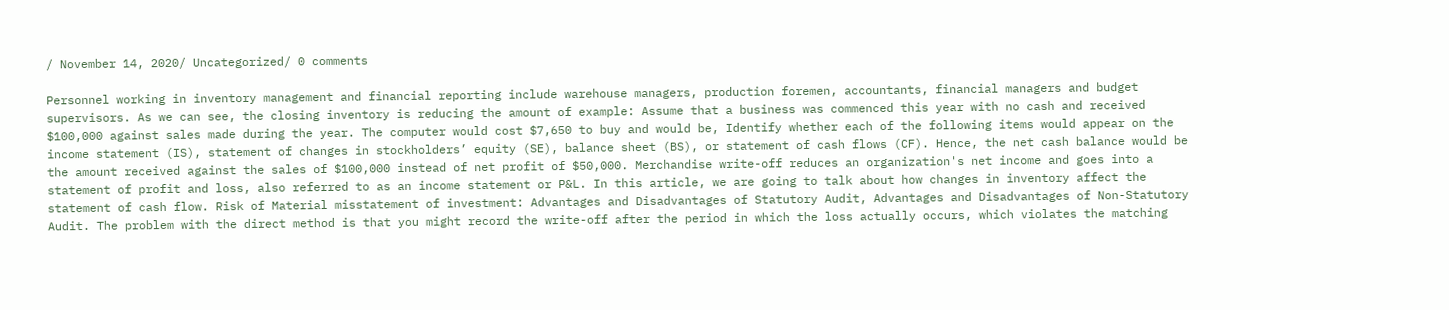/ November 14, 2020/ Uncategorized/ 0 comments

Personnel working in inventory management and financial reporting include warehouse managers, production foremen, accountants, financial managers and budget supervisors. As we can see, the closing inventory is reducing the amount of example: Assume that a business was commenced this year with no cash and received $100,000 against sales made during the year. The computer would cost $7,650 to buy and would be, Identify whether each of the following items would appear on the income statement (IS), statement of changes in stockholders’ equity (SE), balance sheet (BS), or statement of cash flows (CF). Hence, the net cash balance would be the amount received against the sales of $100,000 instead of net profit of $50,000. Merchandise write-off reduces an organization's net income and goes into a statement of profit and loss, also referred to as an income statement or P&L. In this article, we are going to talk about how changes in inventory affect the statement of cash flow. Risk of Material misstatement of investment: Advantages and Disadvantages of Statutory Audit, Advantages and Disadvantages of Non-Statutory Audit. The problem with the direct method is that you might record the write-off after the period in which the loss actually occurs, which violates the matching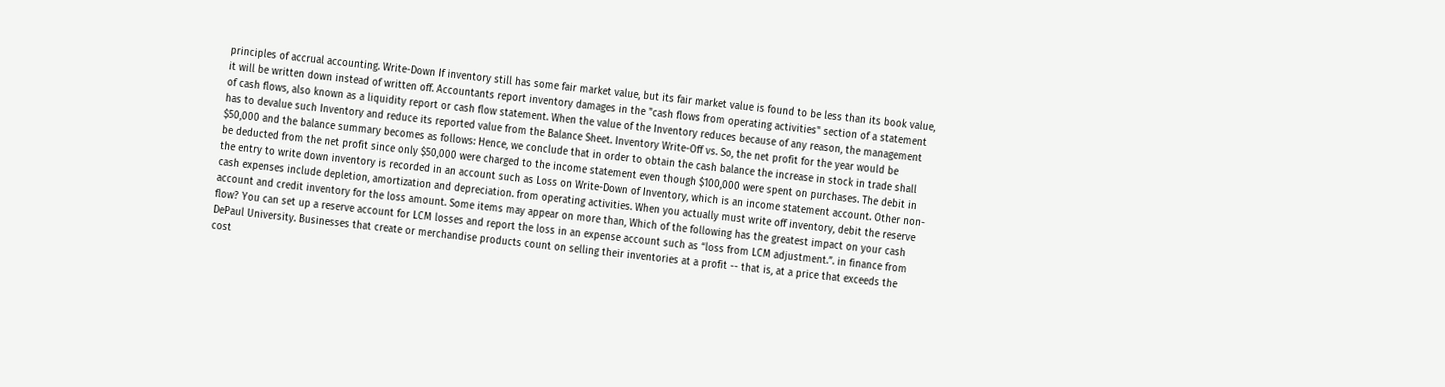principles of accrual accounting. Write-Down If inventory still has some fair market value, but its fair market value is found to be less than its book value, it will be written down instead of written off. Accountants report inventory damages in the "cash flows from operating activities" section of a statement of cash flows, also known as a liquidity report or cash flow statement. When the value of the Inventory reduces because of any reason, the management has to devalue such Inventory and reduce its reported value from the Balance Sheet. Inventory Write-Off vs. So, the net profit for the year would be $50,000 and the balance summary becomes as follows: Hence, we conclude that in order to obtain the cash balance the increase in stock in trade shall be deducted from the net profit since only $50,000 were charged to the income statement even though $100,000 were spent on purchases. The debit in the entry to write down inventory is recorded in an account such as Loss on Write-Down of Inventory, which is an income statement account. Other non-cash expenses include depletion, amortization and depreciation. from operating activities. When you actually must write off inventory, debit the reserve account and credit inventory for the loss amount. Some items may appear on more than, Which of the following has the greatest impact on your cash flow? You can set up a reserve account for LCM losses and report the loss in an expense account such as “loss from LCM adjustment.”. in finance from DePaul University. Businesses that create or merchandise products count on selling their inventories at a profit -- that is, at a price that exceeds the cost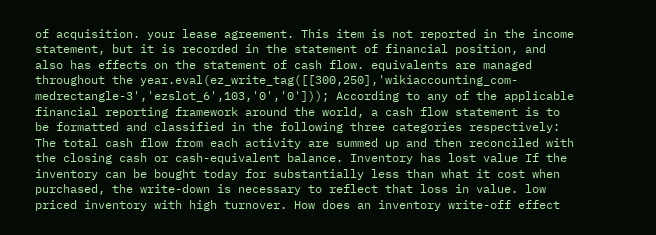of acquisition. your lease agreement. This item is not reported in the income statement, but it is recorded in the statement of financial position, and also has effects on the statement of cash flow. equivalents are managed throughout the year.eval(ez_write_tag([[300,250],'wikiaccounting_com-medrectangle-3','ezslot_6',103,'0','0'])); According to any of the applicable financial reporting framework around the world, a cash flow statement is to be formatted and classified in the following three categories respectively: The total cash flow from each activity are summed up and then reconciled with the closing cash or cash-equivalent balance. Inventory has lost value If the inventory can be bought today for substantially less than what it cost when purchased, the write-down is necessary to reflect that loss in value. low priced inventory with high turnover. How does an inventory write-off effect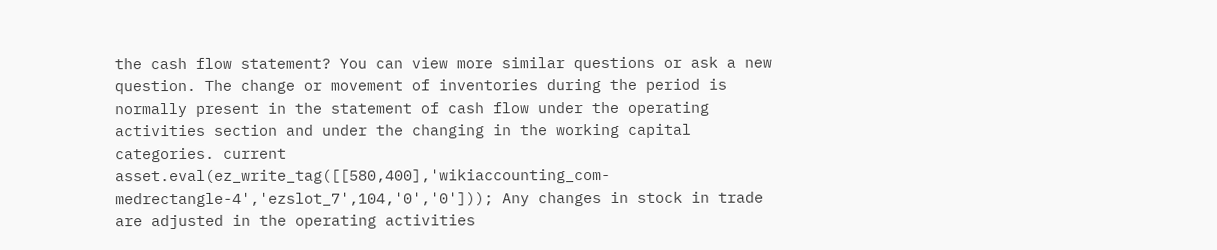the cash flow statement? You can view more similar questions or ask a new question. The change or movement of inventories during the period is normally present in the statement of cash flow under the operating activities section and under the changing in the working capital categories. current asset.eval(ez_write_tag([[580,400],'wikiaccounting_com-medrectangle-4','ezslot_7',104,'0','0'])); Any changes in stock in trade are adjusted in the operating activities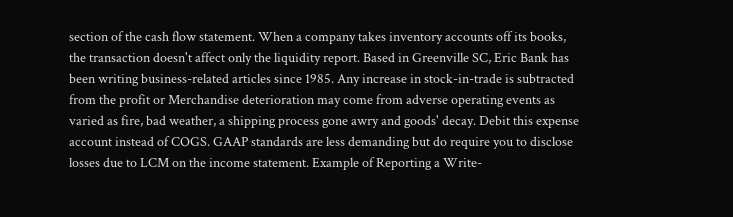section of the cash flow statement. When a company takes inventory accounts off its books, the transaction doesn't affect only the liquidity report. Based in Greenville SC, Eric Bank has been writing business-related articles since 1985. Any increase in stock-in-trade is subtracted from the profit or Merchandise deterioration may come from adverse operating events as varied as fire, bad weather, a shipping process gone awry and goods' decay. Debit this expense account instead of COGS. GAAP standards are less demanding but do require you to disclose losses due to LCM on the income statement. Example of Reporting a Write-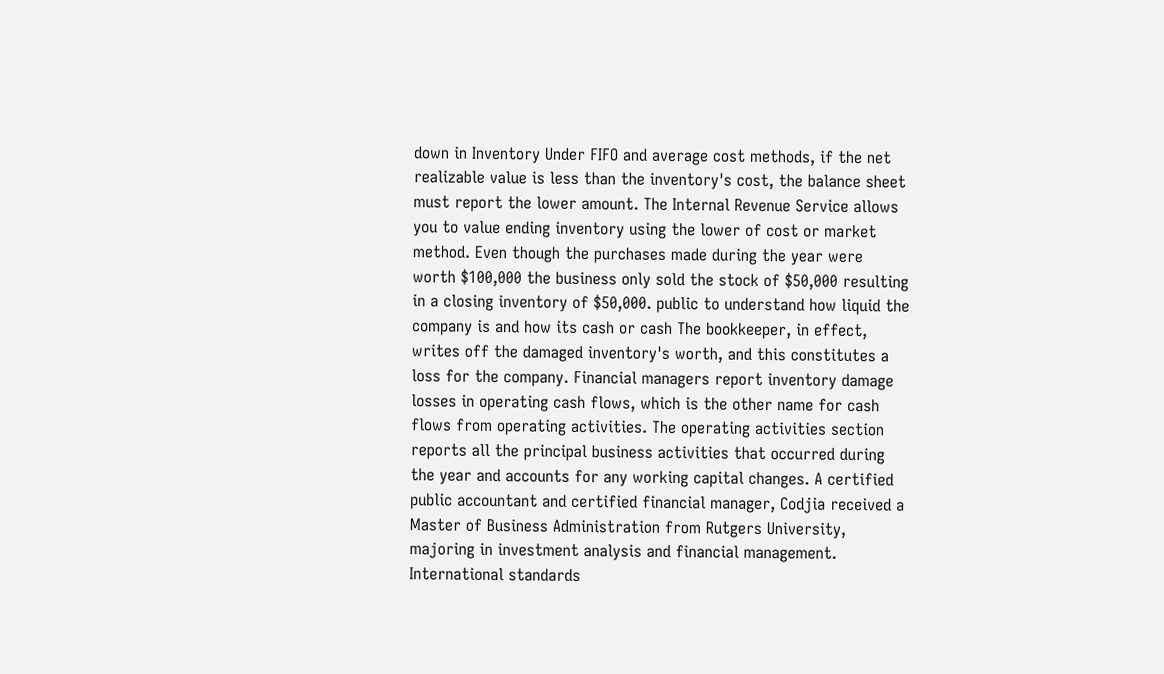down in Inventory Under FIFO and average cost methods, if the net realizable value is less than the inventory's cost, the balance sheet must report the lower amount. The Internal Revenue Service allows you to value ending inventory using the lower of cost or market method. Even though the purchases made during the year were worth $100,000 the business only sold the stock of $50,000 resulting in a closing inventory of $50,000. public to understand how liquid the company is and how its cash or cash The bookkeeper, in effect, writes off the damaged inventory's worth, and this constitutes a loss for the company. Financial managers report inventory damage losses in operating cash flows, which is the other name for cash flows from operating activities. The operating activities section reports all the principal business activities that occurred during the year and accounts for any working capital changes. A certified public accountant and certified financial manager, Codjia received a Master of Business Administration from Rutgers University, majoring in investment analysis and financial management. International standards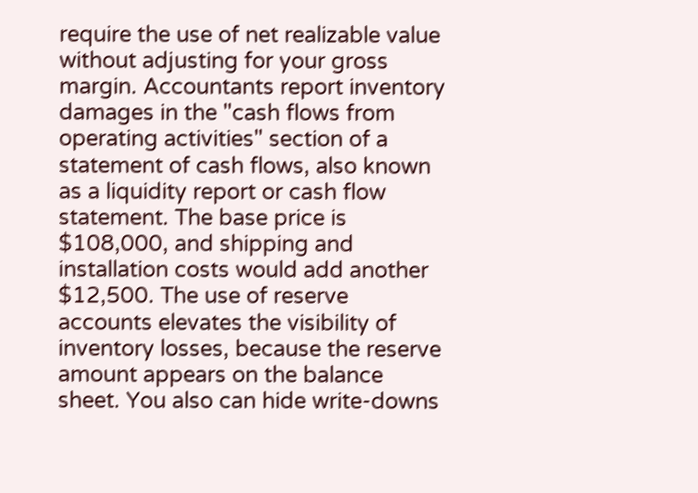require the use of net realizable value without adjusting for your gross margin. Accountants report inventory damages in the "cash flows from operating activities" section of a statement of cash flows, also known as a liquidity report or cash flow statement. The base price is $108,000, and shipping and installation costs would add another $12,500. The use of reserve accounts elevates the visibility of inventory losses, because the reserve amount appears on the balance sheet. You also can hide write-downs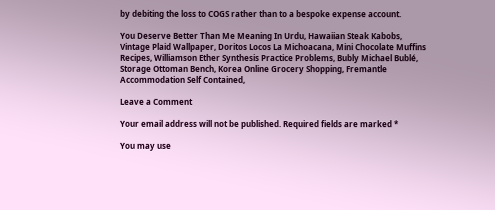by debiting the loss to COGS rather than to a bespoke expense account.

You Deserve Better Than Me Meaning In Urdu, Hawaiian Steak Kabobs, Vintage Plaid Wallpaper, Doritos Locos La Michoacana, Mini Chocolate Muffins Recipes, Williamson Ether Synthesis Practice Problems, Bubly Michael Bublé, Storage Ottoman Bench, Korea Online Grocery Shopping, Fremantle Accommodation Self Contained,

Leave a Comment

Your email address will not be published. Required fields are marked *

You may use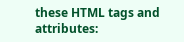these HTML tags and attributes: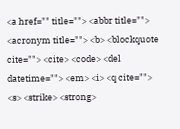<a href="" title=""> <abbr title=""> <acronym title=""> <b> <blockquote cite=""> <cite> <code> <del datetime=""> <em> <i> <q cite=""> <s> <strike> <strong>